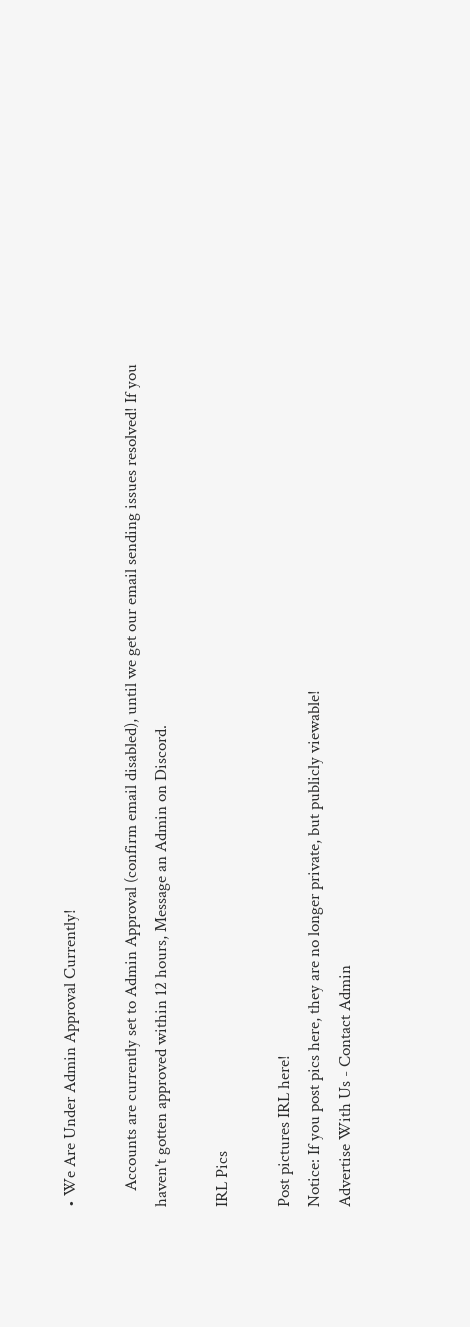• We Are Under Admin Approval Currently!

    Accounts are currently set to Admin Approval (confirm email disabled), until we get our email sending issues resolved! If you haven't gotten approved within 12 hours, Message an Admin on Discord.

IRL Pics

Post pictures IRL here!
Notice: If you post pics here, they are no longer private, but publicly viewable!
Advertise With Us - Contact Admin